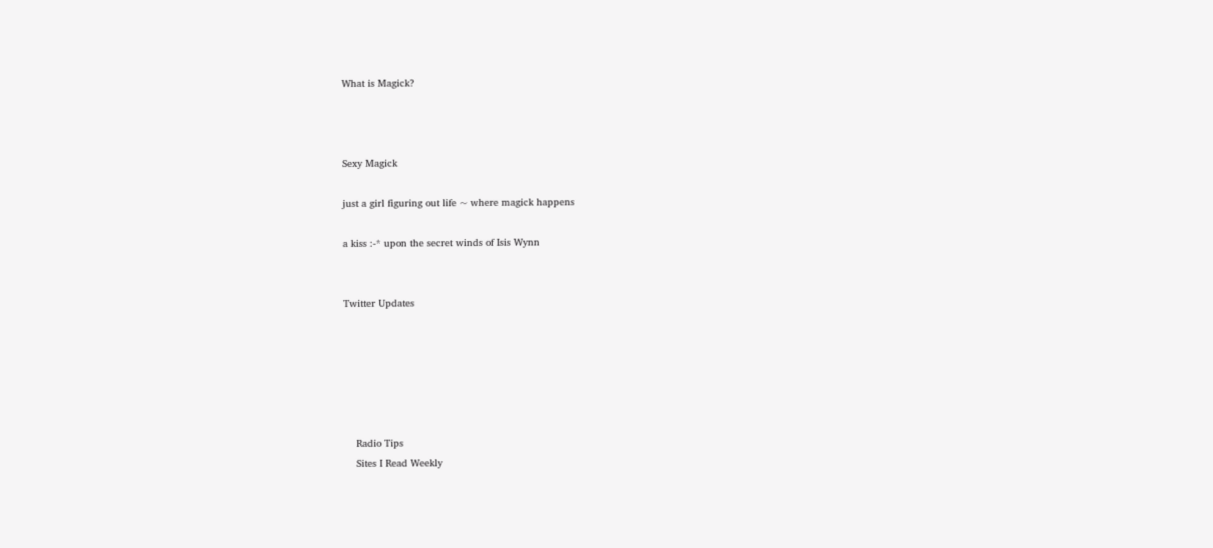What is Magick?



Sexy Magick

just a girl figuring out life ~ where magick happens

a kiss :-* upon the secret winds of Isis Wynn


Twitter Updates






    Radio Tips
    Sites I Read Weekly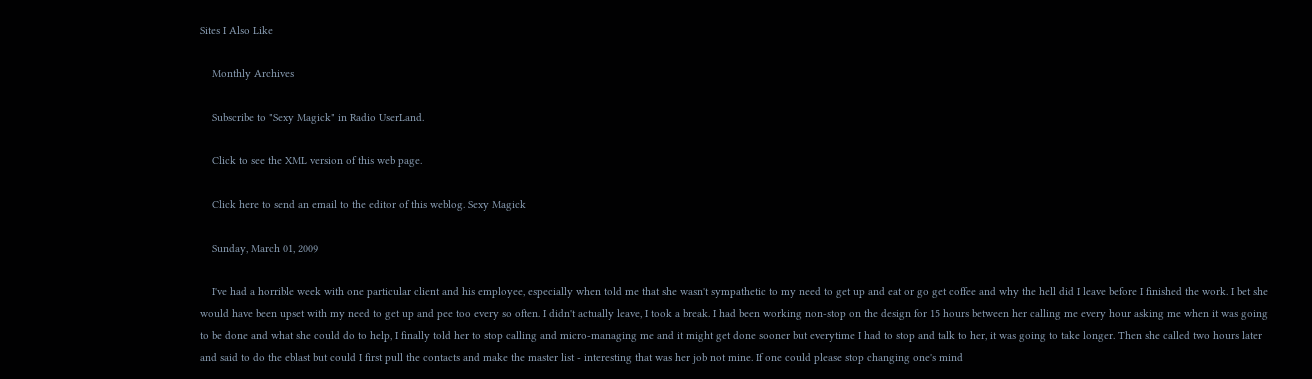Sites I Also Like

    Monthly Archives

    Subscribe to "Sexy Magick" in Radio UserLand.

    Click to see the XML version of this web page.

    Click here to send an email to the editor of this weblog. Sexy Magick

    Sunday, March 01, 2009

    I've had a horrible week with one particular client and his employee, especially when told me that she wasn't sympathetic to my need to get up and eat or go get coffee and why the hell did I leave before I finished the work. I bet she would have been upset with my need to get up and pee too every so often. I didn't actually leave, I took a break. I had been working non-stop on the design for 15 hours between her calling me every hour asking me when it was going to be done and what she could do to help, I finally told her to stop calling and micro-managing me and it might get done sooner but everytime I had to stop and talk to her, it was going to take longer. Then she called two hours later and said to do the eblast but could I first pull the contacts and make the master list - interesting that was her job not mine. If one could please stop changing one's mind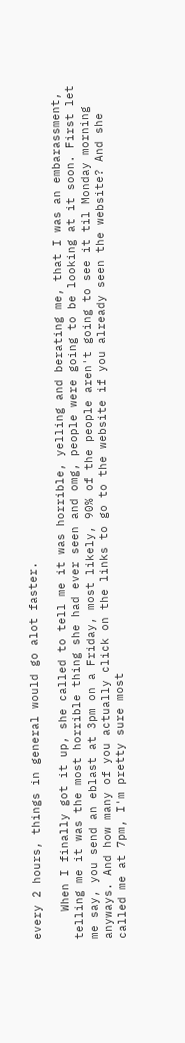every 2 hours, things in general would go alot faster.

    When I finally got it up, she called to tell me it was horrible, yelling and berating me, that I was an embarassment, telling me it was the most horrible thing she had ever seen and omg, people were going to be looking at it soon. First let me say, you send an eblast at 3pm on a Friday, most likely, 90% of the people aren't going to see it til Monday morning anyways. And how many of you actually click on the links to go to the website if you already seen the website? And she called me at 7pm, I'm pretty sure most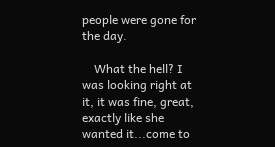people were gone for the day.

    What the hell? I was looking right at it, it was fine, great, exactly like she wanted it...come to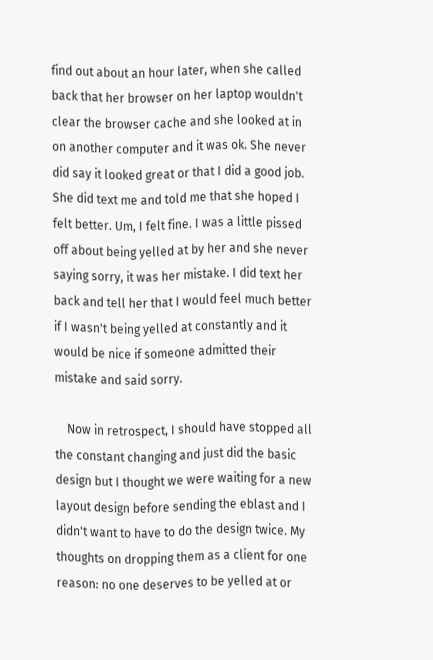find out about an hour later, when she called back that her browser on her laptop wouldn't clear the browser cache and she looked at in on another computer and it was ok. She never did say it looked great or that I did a good job. She did text me and told me that she hoped I felt better. Um, I felt fine. I was a little pissed off about being yelled at by her and she never saying sorry, it was her mistake. I did text her back and tell her that I would feel much better if I wasn't being yelled at constantly and it would be nice if someone admitted their mistake and said sorry.

    Now in retrospect, I should have stopped all the constant changing and just did the basic design but I thought we were waiting for a new layout design before sending the eblast and I didn't want to have to do the design twice. My thoughts on dropping them as a client for one reason: no one deserves to be yelled at or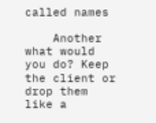called names

    Another what would you do? Keep the client or drop them like a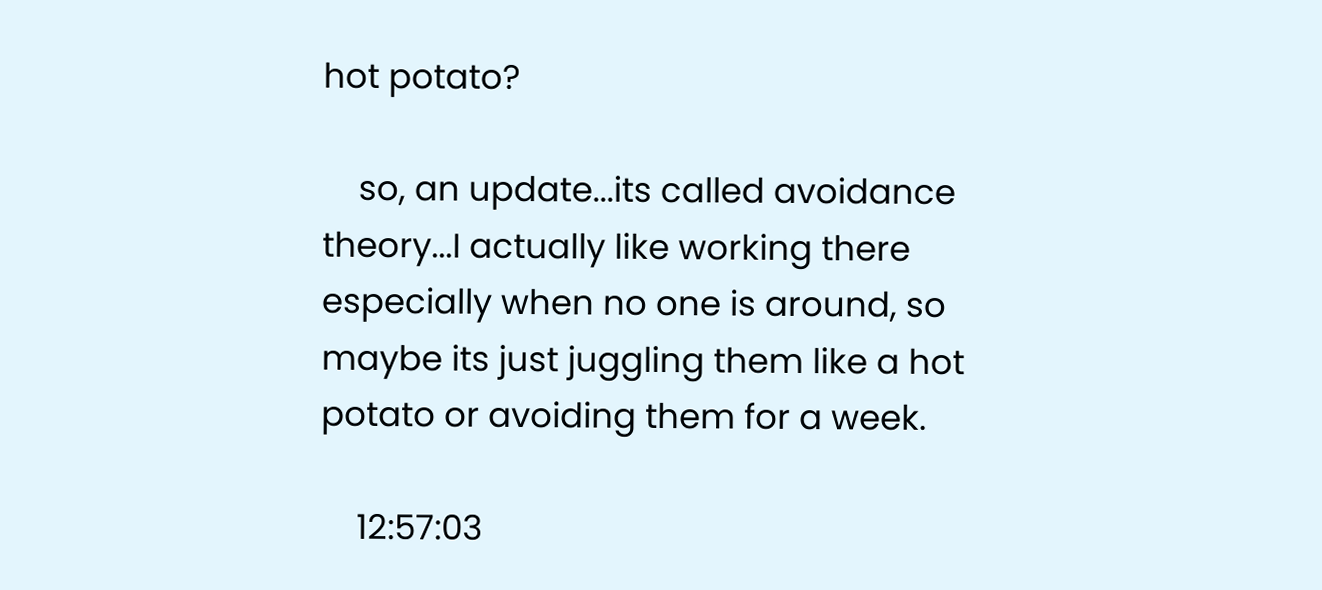hot potato?

    so, an update...its called avoidance theory...I actually like working there especially when no one is around, so maybe its just juggling them like a hot potato or avoiding them for a week.

    12:57:03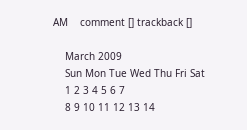AM    comment [] trackback []

    March 2009
    Sun Mon Tue Wed Thu Fri Sat
    1 2 3 4 5 6 7
    8 9 10 11 12 13 14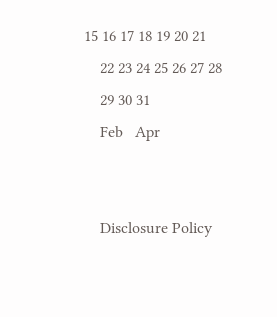15 16 17 18 19 20 21
    22 23 24 25 26 27 28
    29 30 31
    Feb   Apr


    Disclosure Policy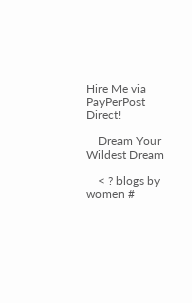Hire Me via PayPerPost Direct!

    Dream Your Wildest Dream

    < ? blogs by women #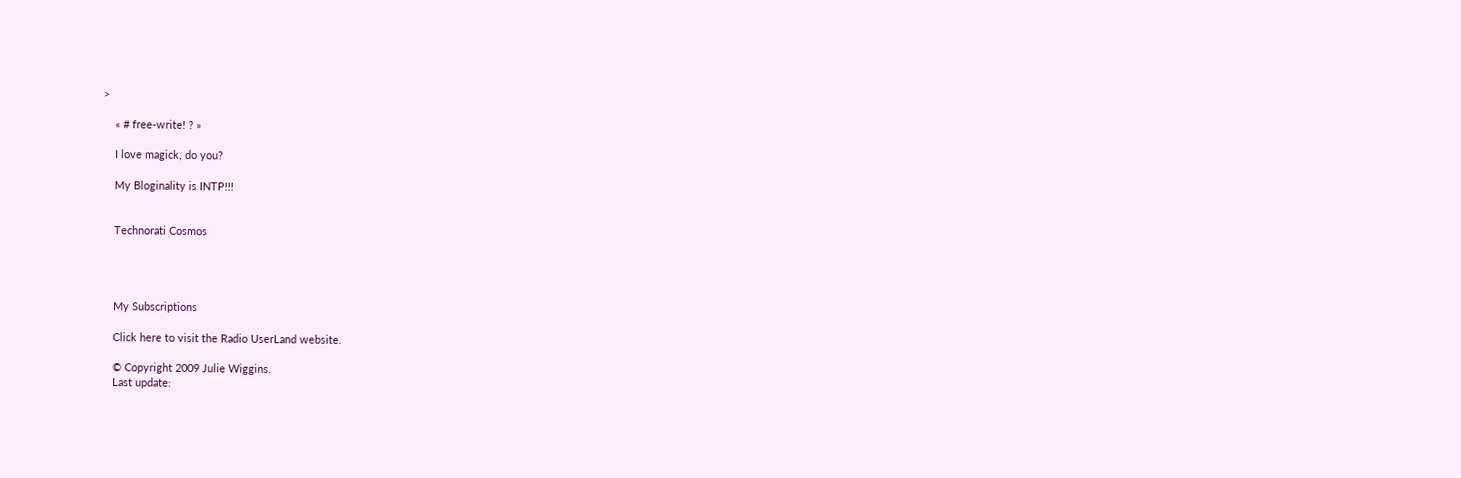>

    « # free-write! ? »

    I love magick, do you?

    My Bloginality is INTP!!!


    Technorati Cosmos




    My Subscriptions

    Click here to visit the Radio UserLand website.

    © Copyright 2009 Julie Wiggins.
    Last update: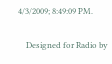4/3/2009; 8:49:09 PM.

    Designed for Radio by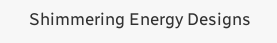Shimmering Energy Designs